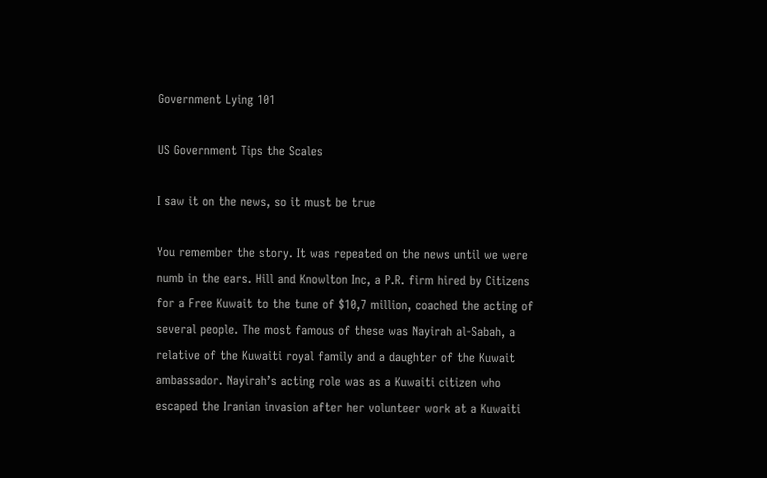Government Lying 101

US Government Tips the Scales

I saw it on the news, so it must be true

You remember the story. It was repeated on the news until we were numb in the ears. Hill and Knowlton Inc, a P.R. firm hired by Citizens for a Free Kuwait to the tune of $10,7 million, coached the acting of several people. The most famous of these was Nayirah al-Sabah, a relative of the Kuwaiti royal family and a daughter of the Kuwait ambassador. Nayirah’s acting role was as a Kuwaiti citizen who escaped the Iranian invasion after her volunteer work at a Kuwaiti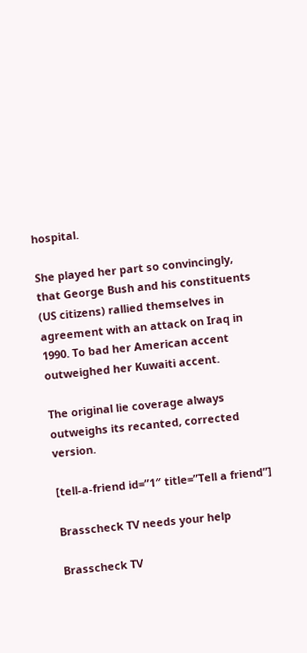hospital.

She played her part so convincingly, that George Bush and his constituents (US citizens) rallied themselves in agreement with an attack on Iraq in 1990. To bad her American accent outweighed her Kuwaiti accent.

The original lie coverage always outweighs its recanted, corrected version.

[tell-a-friend id=”1″ title=”Tell a friend”]

Brasscheck TV needs your help

Brasscheck TV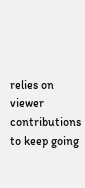relies on viewer contributions to keep going